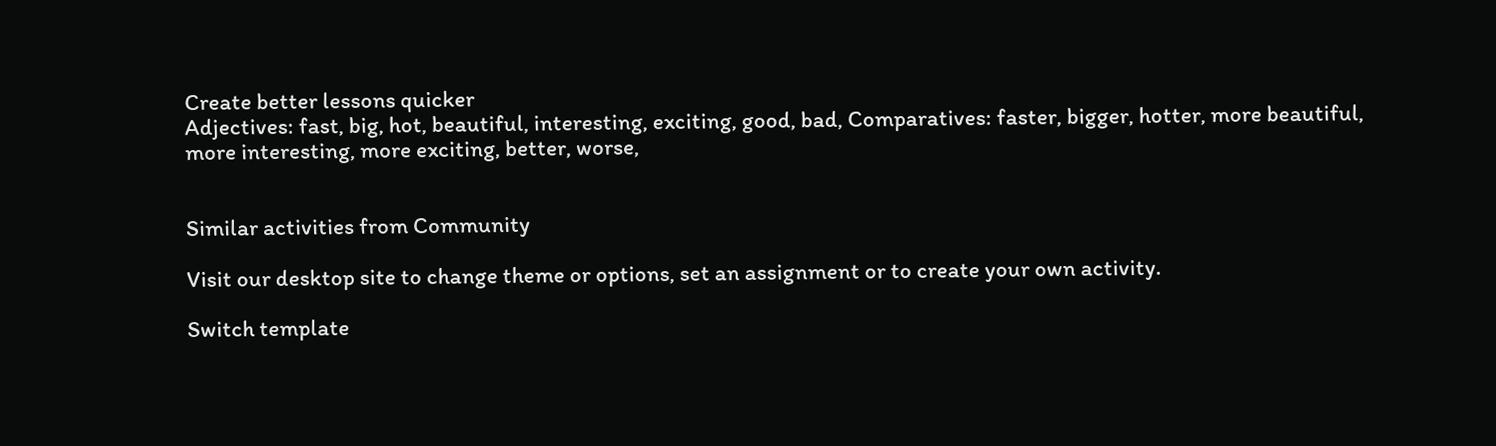Create better lessons quicker
Adjectives: fast, big, hot, beautiful, interesting, exciting, good, bad, Comparatives: faster, bigger, hotter, more beautiful, more interesting, more exciting, better, worse,


Similar activities from Community

Visit our desktop site to change theme or options, set an assignment or to create your own activity.

Switch template